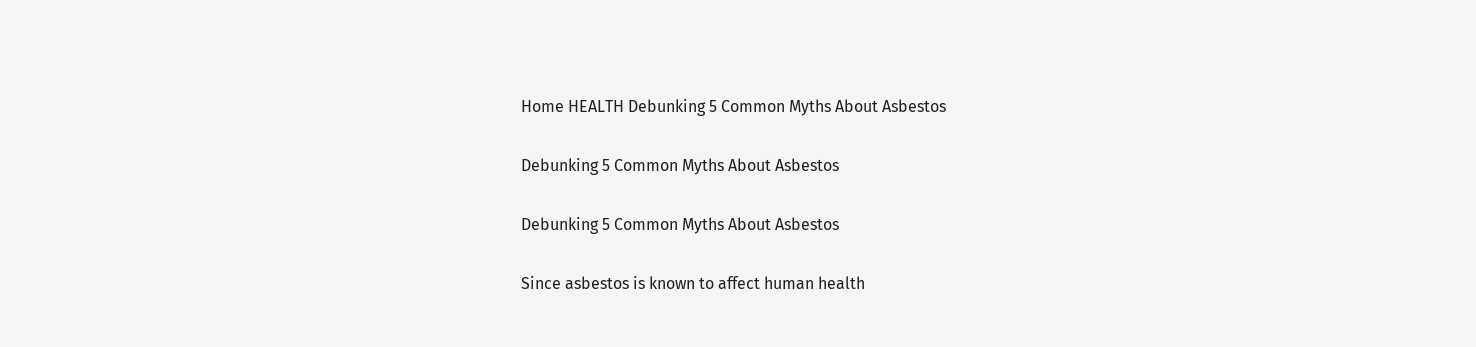Home HEALTH Debunking 5 Common Myths About Asbestos

Debunking 5 Common Myths About Asbestos

Debunking 5 Common Myths About Asbestos

Since asbestos is known to affect human health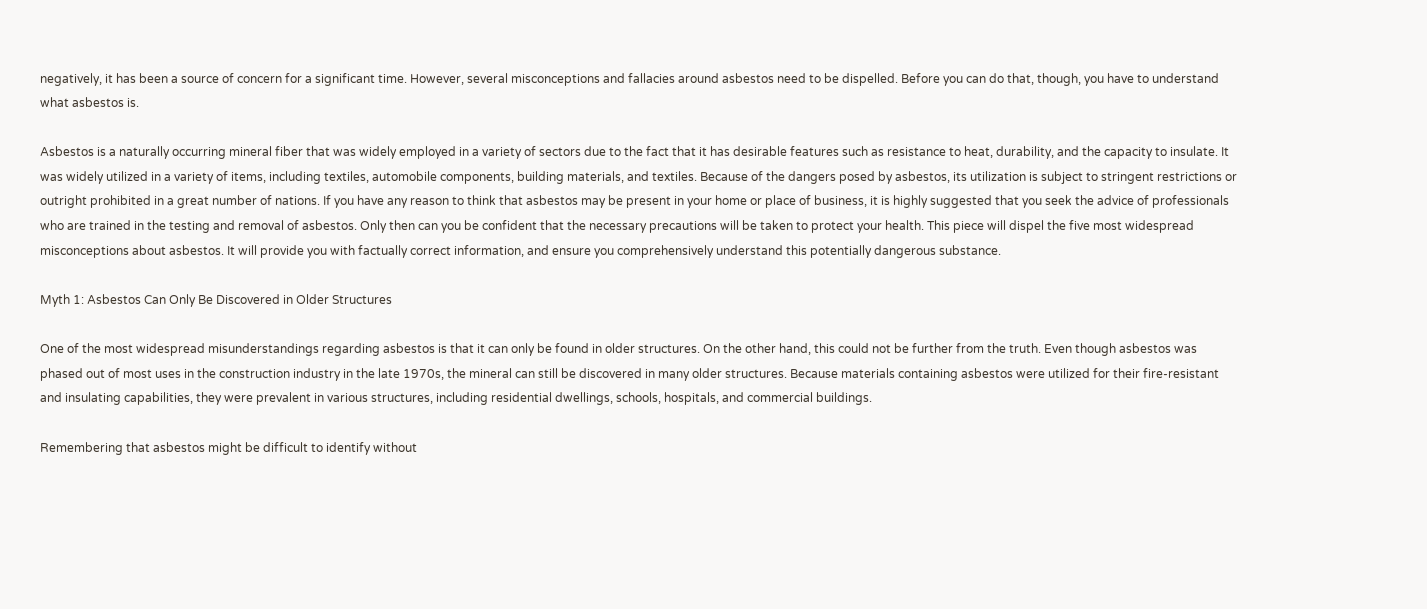negatively, it has been a source of concern for a significant time. However, several misconceptions and fallacies around asbestos need to be dispelled. Before you can do that, though, you have to understand what asbestos is.

Asbestos is a naturally occurring mineral fiber that was widely employed in a variety of sectors due to the fact that it has desirable features such as resistance to heat, durability, and the capacity to insulate. It was widely utilized in a variety of items, including textiles, automobile components, building materials, and textiles. Because of the dangers posed by asbestos, its utilization is subject to stringent restrictions or outright prohibited in a great number of nations. If you have any reason to think that asbestos may be present in your home or place of business, it is highly suggested that you seek the advice of professionals who are trained in the testing and removal of asbestos. Only then can you be confident that the necessary precautions will be taken to protect your health. This piece will dispel the five most widespread misconceptions about asbestos. It will provide you with factually correct information, and ensure you comprehensively understand this potentially dangerous substance.

Myth 1: Asbestos Can Only Be Discovered in Older Structures

One of the most widespread misunderstandings regarding asbestos is that it can only be found in older structures. On the other hand, this could not be further from the truth. Even though asbestos was phased out of most uses in the construction industry in the late 1970s, the mineral can still be discovered in many older structures. Because materials containing asbestos were utilized for their fire-resistant and insulating capabilities, they were prevalent in various structures, including residential dwellings, schools, hospitals, and commercial buildings.

Remembering that asbestos might be difficult to identify without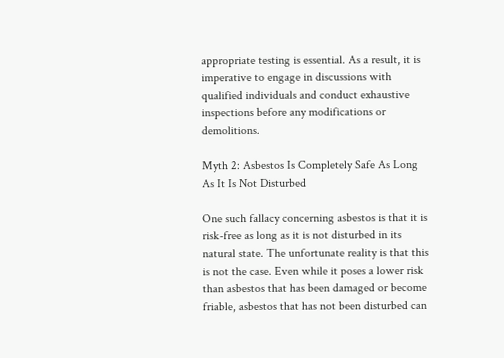appropriate testing is essential. As a result, it is imperative to engage in discussions with qualified individuals and conduct exhaustive inspections before any modifications or demolitions.

Myth 2: Asbestos Is Completely Safe As Long As It Is Not Disturbed

One such fallacy concerning asbestos is that it is risk-free as long as it is not disturbed in its natural state. The unfortunate reality is that this is not the case. Even while it poses a lower risk than asbestos that has been damaged or become friable, asbestos that has not been disturbed can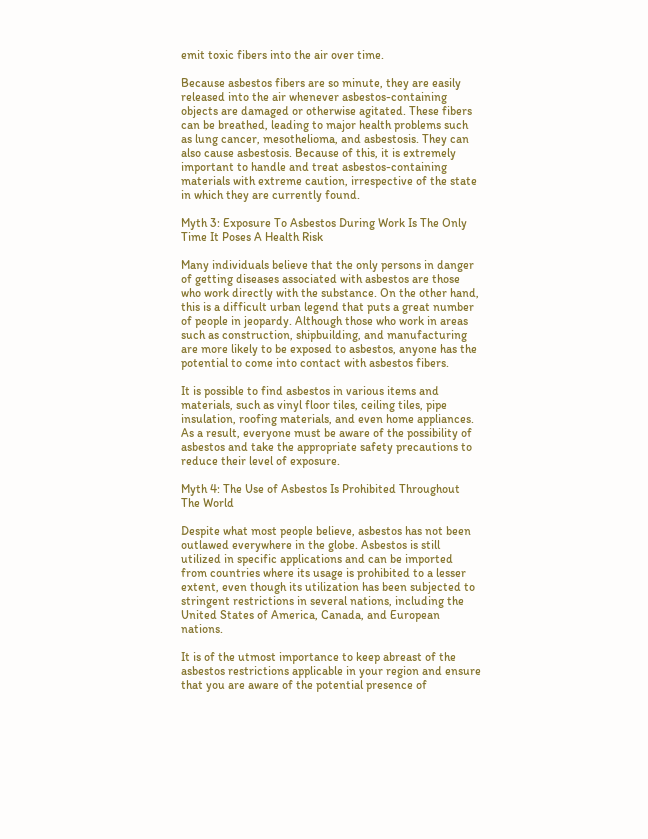emit toxic fibers into the air over time.

Because asbestos fibers are so minute, they are easily released into the air whenever asbestos-containing objects are damaged or otherwise agitated. These fibers can be breathed, leading to major health problems such as lung cancer, mesothelioma, and asbestosis. They can also cause asbestosis. Because of this, it is extremely important to handle and treat asbestos-containing materials with extreme caution, irrespective of the state in which they are currently found.

Myth 3: Exposure To Asbestos During Work Is The Only Time It Poses A Health Risk

Many individuals believe that the only persons in danger of getting diseases associated with asbestos are those who work directly with the substance. On the other hand, this is a difficult urban legend that puts a great number of people in jeopardy. Although those who work in areas such as construction, shipbuilding, and manufacturing are more likely to be exposed to asbestos, anyone has the potential to come into contact with asbestos fibers.

It is possible to find asbestos in various items and materials, such as vinyl floor tiles, ceiling tiles, pipe insulation, roofing materials, and even home appliances. As a result, everyone must be aware of the possibility of asbestos and take the appropriate safety precautions to reduce their level of exposure.

Myth 4: The Use of Asbestos Is Prohibited Throughout The World

Despite what most people believe, asbestos has not been outlawed everywhere in the globe. Asbestos is still utilized in specific applications and can be imported from countries where its usage is prohibited to a lesser extent, even though its utilization has been subjected to stringent restrictions in several nations, including the United States of America, Canada, and European nations.

It is of the utmost importance to keep abreast of the asbestos restrictions applicable in your region and ensure that you are aware of the potential presence of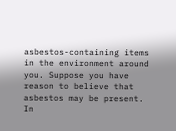asbestos-containing items in the environment around you. Suppose you have reason to believe that asbestos may be present. In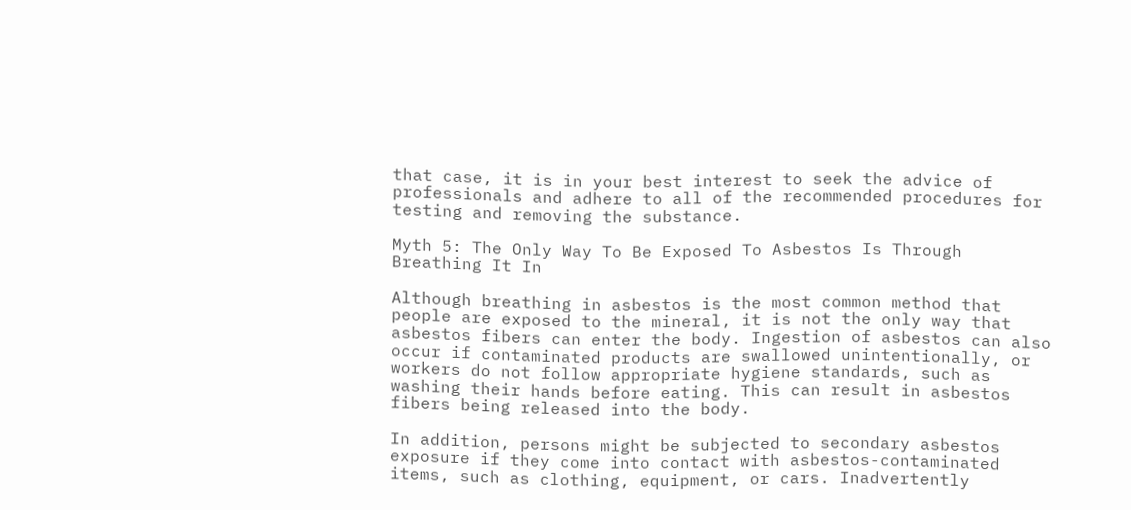that case, it is in your best interest to seek the advice of professionals and adhere to all of the recommended procedures for testing and removing the substance.

Myth 5: The Only Way To Be Exposed To Asbestos Is Through Breathing It In

Although breathing in asbestos is the most common method that people are exposed to the mineral, it is not the only way that asbestos fibers can enter the body. Ingestion of asbestos can also occur if contaminated products are swallowed unintentionally, or workers do not follow appropriate hygiene standards, such as washing their hands before eating. This can result in asbestos fibers being released into the body.

In addition, persons might be subjected to secondary asbestos exposure if they come into contact with asbestos-contaminated items, such as clothing, equipment, or cars. Inadvertently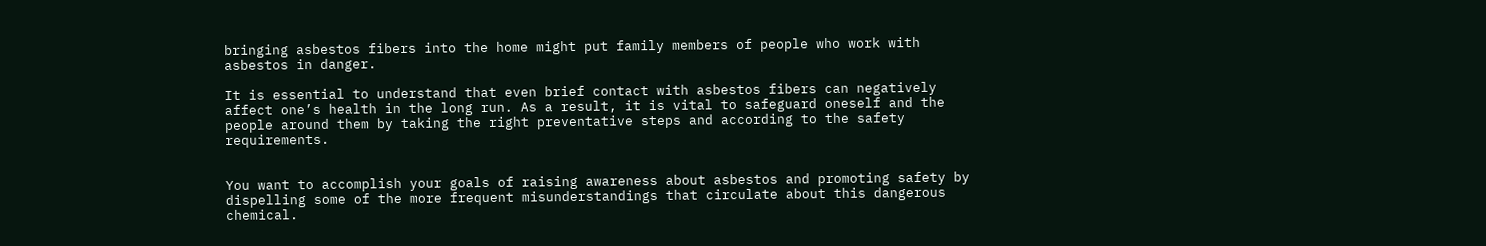bringing asbestos fibers into the home might put family members of people who work with asbestos in danger.

It is essential to understand that even brief contact with asbestos fibers can negatively affect one’s health in the long run. As a result, it is vital to safeguard oneself and the people around them by taking the right preventative steps and according to the safety requirements.


You want to accomplish your goals of raising awareness about asbestos and promoting safety by dispelling some of the more frequent misunderstandings that circulate about this dangerous chemical.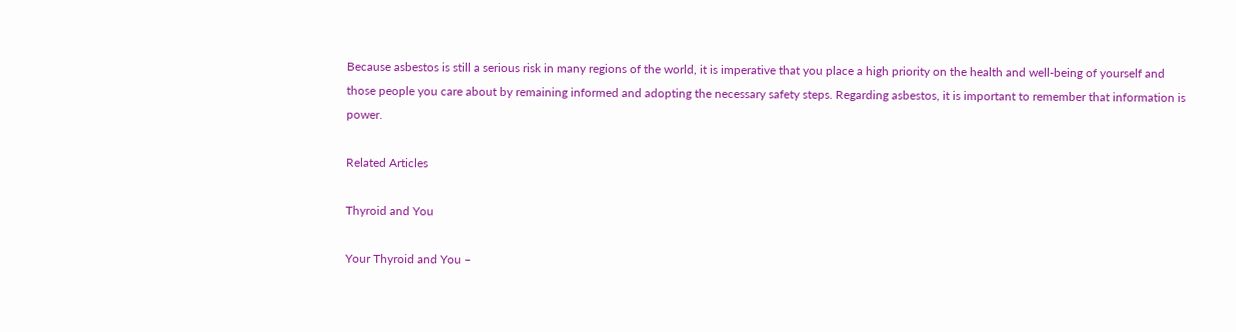Because asbestos is still a serious risk in many regions of the world, it is imperative that you place a high priority on the health and well-being of yourself and those people you care about by remaining informed and adopting the necessary safety steps. Regarding asbestos, it is important to remember that information is power.

Related Articles

Thyroid and You

Your Thyroid and You –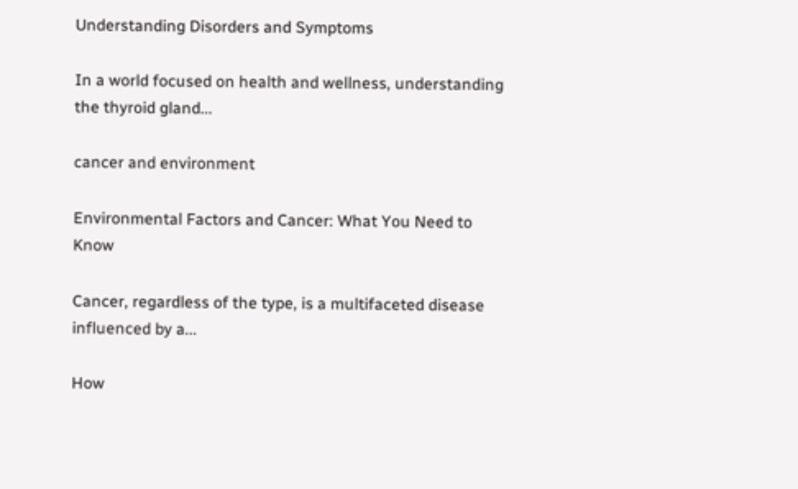Understanding Disorders and Symptoms

In a world focused on health and wellness, understanding the thyroid gland...

cancer and environment

Environmental Factors and Cancer: What You Need to Know

Cancer, regardless of the type, is a multifaceted disease influenced by a...

How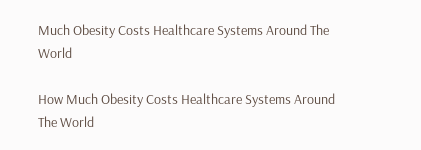Much Obesity Costs Healthcare Systems Around The World

How Much Obesity Costs Healthcare Systems Around The World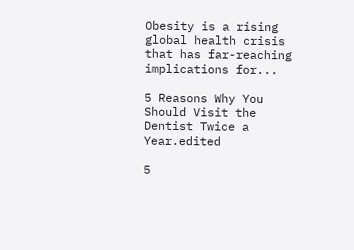Obesity is a rising global health crisis that has far-reaching implications for...

5 Reasons Why You Should Visit the Dentist Twice a Year.edited

5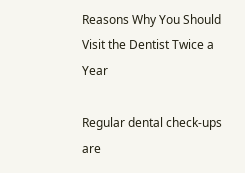Reasons Why You Should Visit the Dentist Twice a Year

Regular dental check-ups are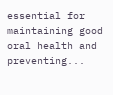essential for maintaining good oral health and preventing...